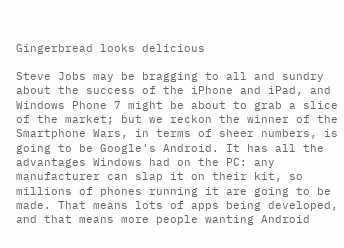Gingerbread looks delicious

Steve Jobs may be bragging to all and sundry about the success of the iPhone and iPad, and Windows Phone 7 might be about to grab a slice of the market; but we reckon the winner of the Smartphone Wars, in terms of sheer numbers, is going to be Google's Android. It has all the advantages Windows had on the PC: any manufacturer can slap it on their kit, so millions of phones running it are going to be made. That means lots of apps being developed, and that means more people wanting Android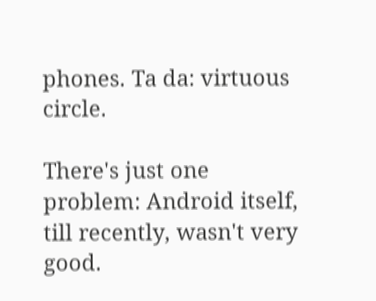phones. Ta da: virtuous circle.

There's just one problem: Android itself, till recently, wasn't very good.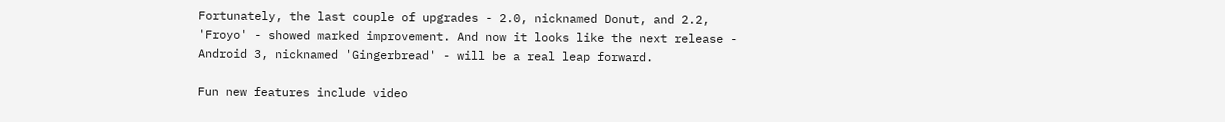Fortunately, the last couple of upgrades - 2.0, nicknamed Donut, and 2.2, 'Froyo' - showed marked improvement. And now it looks like the next release - Android 3, nicknamed 'Gingerbread' - will be a real leap forward.

Fun new features include video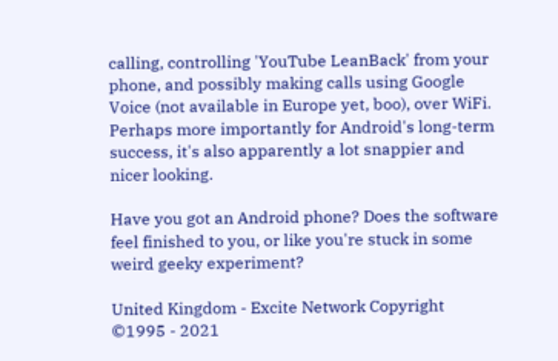calling, controlling 'YouTube LeanBack' from your phone, and possibly making calls using Google Voice (not available in Europe yet, boo), over WiFi. Perhaps more importantly for Android's long-term success, it's also apparently a lot snappier and nicer looking.

Have you got an Android phone? Does the software feel finished to you, or like you're stuck in some weird geeky experiment?

United Kingdom - Excite Network Copyright ©1995 - 2021